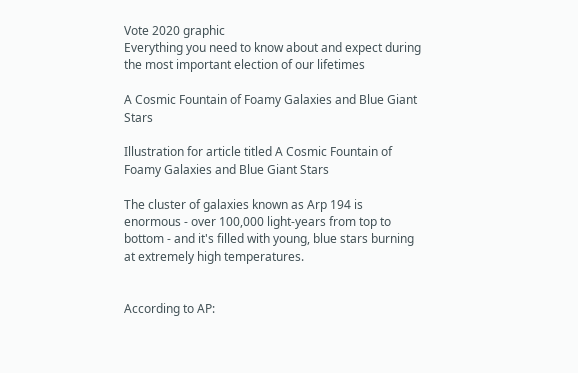Vote 2020 graphic
Everything you need to know about and expect during
the most important election of our lifetimes

A Cosmic Fountain of Foamy Galaxies and Blue Giant Stars

Illustration for article titled A Cosmic Fountain of Foamy Galaxies and Blue Giant Stars

The cluster of galaxies known as Arp 194 is enormous - over 100,000 light-years from top to bottom - and it's filled with young, blue stars burning at extremely high temperatures.


According to AP: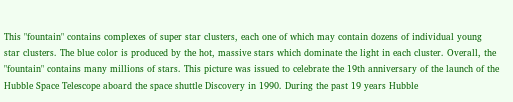This "fountain" contains complexes of super star clusters, each one of which may contain dozens of individual young star clusters. The blue color is produced by the hot, massive stars which dominate the light in each cluster. Overall, the "fountain" contains many millions of stars. This picture was issued to celebrate the 19th anniversary of the launch of the Hubble Space Telescope aboard the space shuttle Discovery in 1990. During the past 19 years Hubble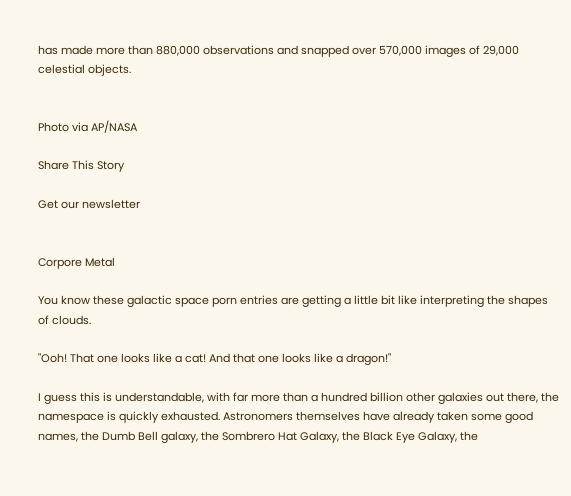has made more than 880,000 observations and snapped over 570,000 images of 29,000 celestial objects.


Photo via AP/NASA

Share This Story

Get our newsletter


Corpore Metal

You know these galactic space porn entries are getting a little bit like interpreting the shapes of clouds.

"Ooh! That one looks like a cat! And that one looks like a dragon!"

I guess this is understandable, with far more than a hundred billion other galaxies out there, the namespace is quickly exhausted. Astronomers themselves have already taken some good names, the Dumb Bell galaxy, the Sombrero Hat Galaxy, the Black Eye Galaxy, the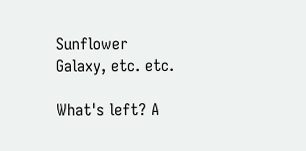Sunflower Galaxy, etc. etc.

What's left? A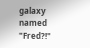galaxy named "Fred?!"